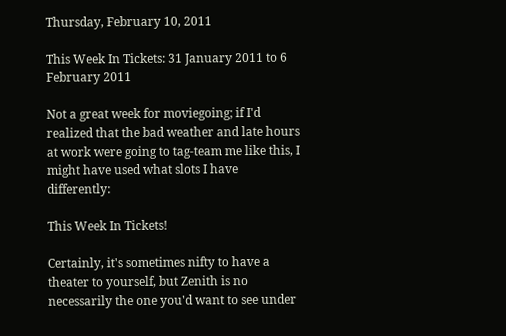Thursday, February 10, 2011

This Week In Tickets: 31 January 2011 to 6 February 2011

Not a great week for moviegoing; if I'd realized that the bad weather and late hours at work were going to tag-team me like this, I might have used what slots I have differently:

This Week In Tickets!

Certainly, it's sometimes nifty to have a theater to yourself, but Zenith is no necessarily the one you'd want to see under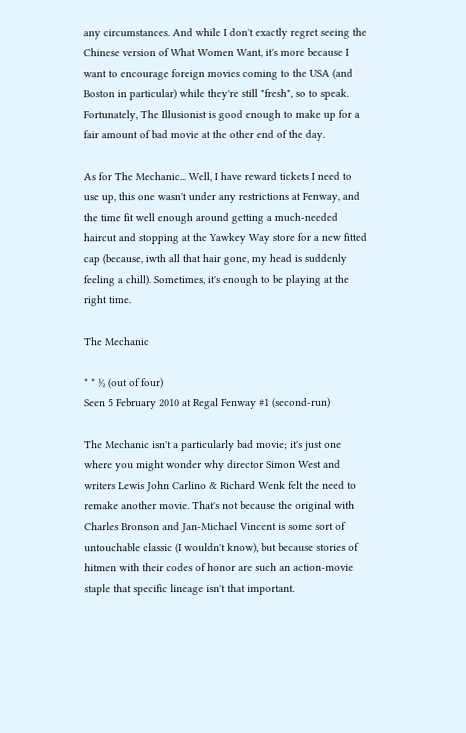any circumstances. And while I don't exactly regret seeing the Chinese version of What Women Want, it's more because I want to encourage foreign movies coming to the USA (and Boston in particular) while they're still "fresh", so to speak. Fortunately, The Illusionist is good enough to make up for a fair amount of bad movie at the other end of the day.

As for The Mechanic... Well, I have reward tickets I need to use up, this one wasn't under any restrictions at Fenway, and the time fit well enough around getting a much-needed haircut and stopping at the Yawkey Way store for a new fitted cap (because, iwth all that hair gone, my head is suddenly feeling a chill). Sometimes, it's enough to be playing at the right time.

The Mechanic

* * ½ (out of four)
Seen 5 February 2010 at Regal Fenway #1 (second-run)

The Mechanic isn't a particularly bad movie; it's just one where you might wonder why director Simon West and writers Lewis John Carlino & Richard Wenk felt the need to remake another movie. That's not because the original with Charles Bronson and Jan-Michael Vincent is some sort of untouchable classic (I wouldn't know), but because stories of hitmen with their codes of honor are such an action-movie staple that specific lineage isn't that important.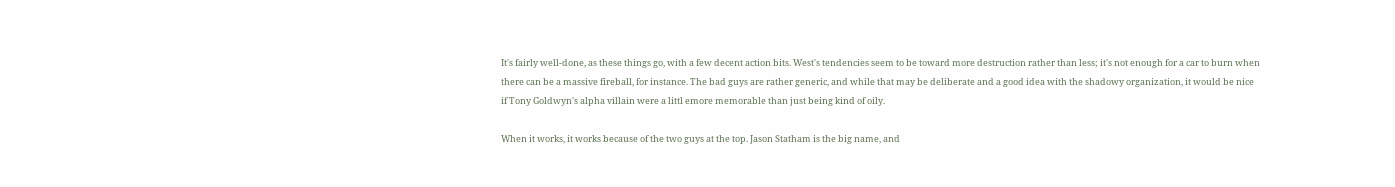It's fairly well-done, as these things go, with a few decent action bits. West's tendencies seem to be toward more destruction rather than less; it's not enough for a car to burn when there can be a massive fireball, for instance. The bad guys are rather generic, and while that may be deliberate and a good idea with the shadowy organization, it would be nice if Tony Goldwyn's alpha villain were a littl emore memorable than just being kind of oily.

When it works, it works because of the two guys at the top. Jason Statham is the big name, and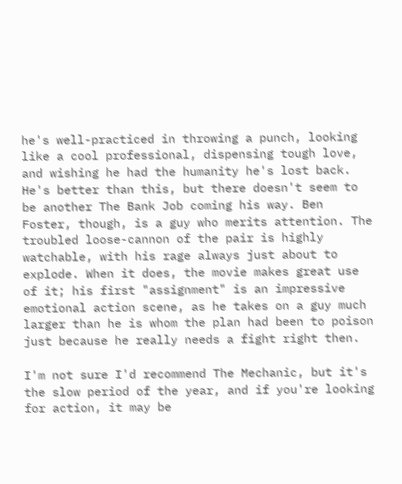he's well-practiced in throwing a punch, looking like a cool professional, dispensing tough love, and wishing he had the humanity he's lost back. He's better than this, but there doesn't seem to be another The Bank Job coming his way. Ben Foster, though, is a guy who merits attention. The troubled loose-cannon of the pair is highly watchable, with his rage always just about to explode. When it does, the movie makes great use of it; his first "assignment" is an impressive emotional action scene, as he takes on a guy much larger than he is whom the plan had been to poison just because he really needs a fight right then.

I'm not sure I'd recommend The Mechanic, but it's the slow period of the year, and if you're looking for action, it may be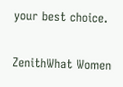your best choice.

ZenithWhat Women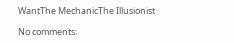WantThe MechanicThe Illusionist

No comments: